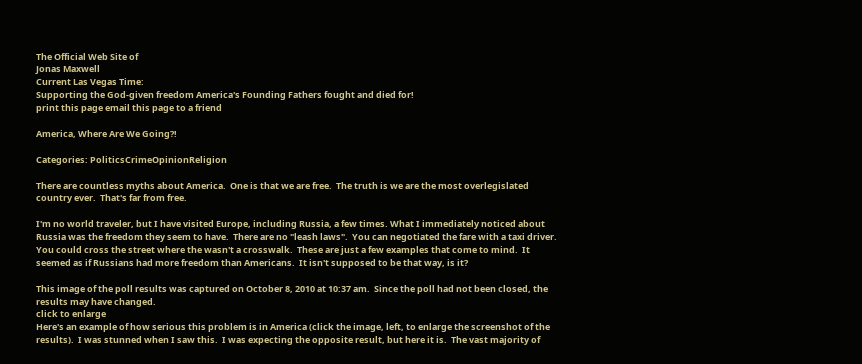The Official Web Site of
Jonas Maxwell
Current Las Vegas Time:
Supporting the God-given freedom America's Founding Fathers fought and died for!
print this page email this page to a friend

America, Where Are We Going?!

Categories: PoliticsCrimeOpinionReligion

There are countless myths about America.  One is that we are free.  The truth is we are the most overlegislated country ever.  That's far from free.

I'm no world traveler, but I have visited Europe, including Russia, a few times. What I immediately noticed about Russia was the freedom they seem to have.  There are no "leash laws".  You can negotiated the fare with a taxi driver.  You could cross the street where the wasn't a crosswalk.  These are just a few examples that come to mind.  It seemed as if Russians had more freedom than Americans.  It isn't supposed to be that way, is it?

This image of the poll results was captured on October 8, 2010 at 10:37 am.  Since the poll had not been closed, the results may have changed.
click to enlarge
Here's an example of how serious this problem is in America (click the image, left, to enlarge the screenshot of the results).  I was stunned when I saw this.  I was expecting the opposite result, but here it is.  The vast majority of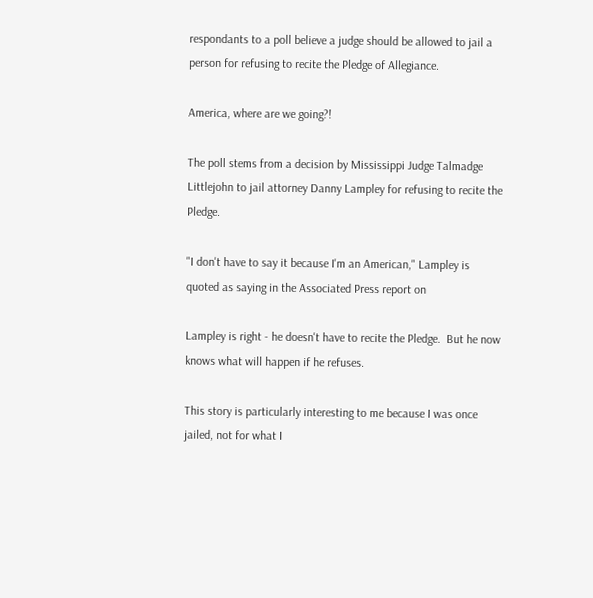respondants to a poll believe a judge should be allowed to jail a person for refusing to recite the Pledge of Allegiance.

America, where are we going?!

The poll stems from a decision by Mississippi Judge Talmadge Littlejohn to jail attorney Danny Lampley for refusing to recite the Pledge.

"I don't have to say it because I'm an American," Lampley is quoted as saying in the Associated Press report on

Lampley is right - he doesn't have to recite the Pledge.  But he now knows what will happen if he refuses.

This story is particularly interesting to me because I was once jailed, not for what I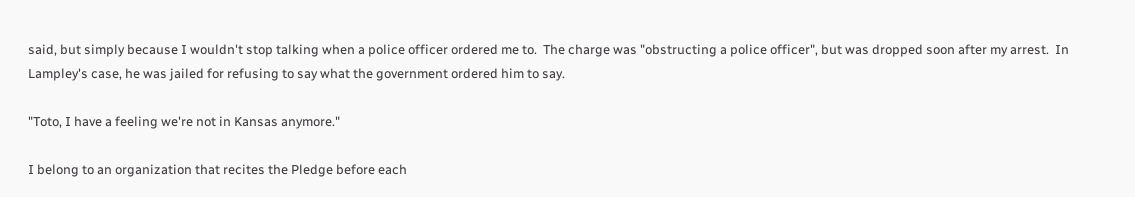said, but simply because I wouldn't stop talking when a police officer ordered me to.  The charge was "obstructing a police officer", but was dropped soon after my arrest.  In Lampley's case, he was jailed for refusing to say what the government ordered him to say.

"Toto, I have a feeling we're not in Kansas anymore."

I belong to an organization that recites the Pledge before each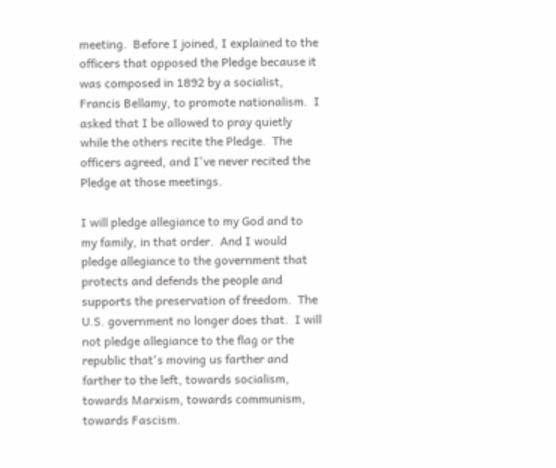meeting.  Before I joined, I explained to the officers that opposed the Pledge because it was composed in 1892 by a socialist, Francis Bellamy, to promote nationalism.  I asked that I be allowed to pray quietly while the others recite the Pledge.  The officers agreed, and I've never recited the Pledge at those meetings.

I will pledge allegiance to my God and to my family, in that order.  And I would pledge allegiance to the government that protects and defends the people and supports the preservation of freedom.  The U.S. government no longer does that.  I will not pledge allegiance to the flag or the republic that's moving us farther and farther to the left, towards socialism, towards Marxism, towards communism, towards Fascism.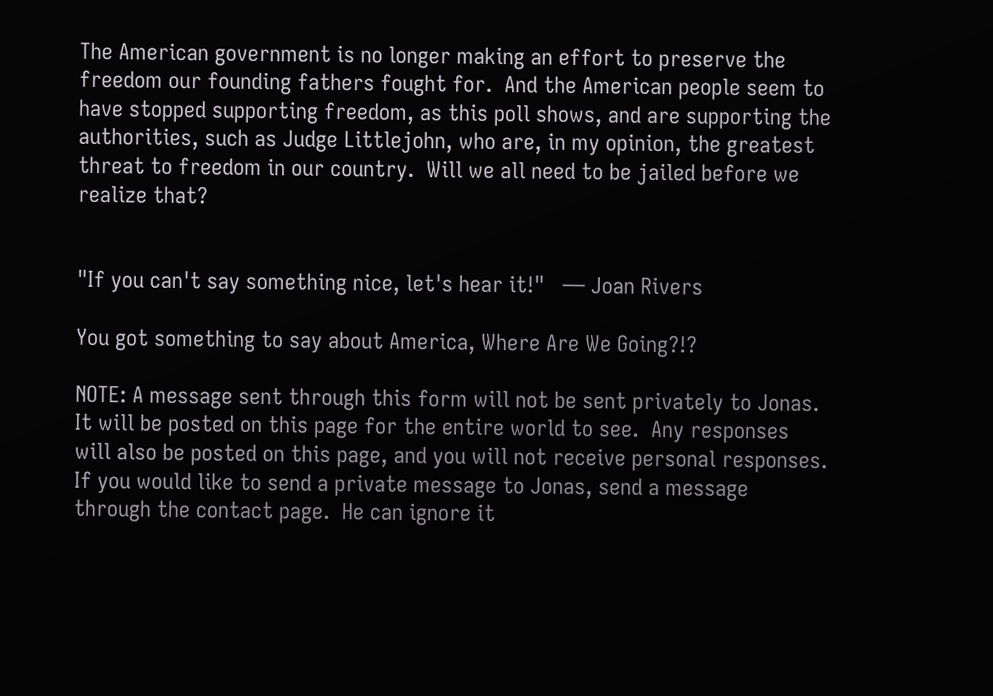The American government is no longer making an effort to preserve the freedom our founding fathers fought for.  And the American people seem to have stopped supporting freedom, as this poll shows, and are supporting the authorities, such as Judge Littlejohn, who are, in my opinion, the greatest threat to freedom in our country.  Will we all need to be jailed before we realize that?


"If you can't say something nice, let's hear it!"   — Joan Rivers

You got something to say about America, Where Are We Going?!?

NOTE: A message sent through this form will not be sent privately to Jonas.  It will be posted on this page for the entire world to see.  Any responses will also be posted on this page, and you will not receive personal responses.  If you would like to send a private message to Jonas, send a message through the contact page.  He can ignore it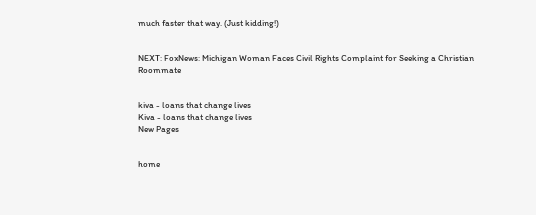much faster that way. (Just kidding!)


NEXT: FoxNews: Michigan Woman Faces Civil Rights Complaint for Seeking a Christian Roommate


kiva - loans that change lives
Kiva - loans that change lives
New Pages


home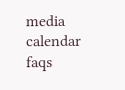media     calendar     faqs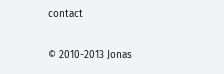contact

© 2010-2013 Jonas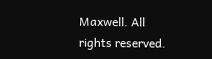Maxwell. All rights reserved.